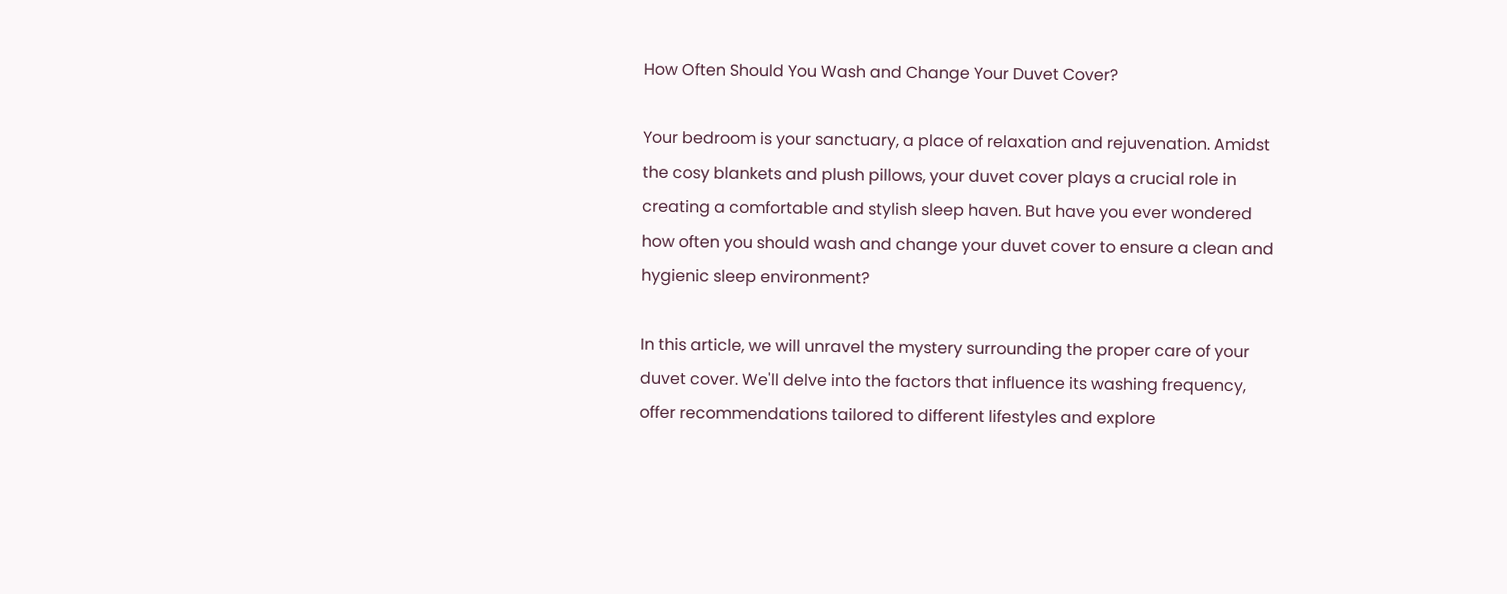How Often Should You Wash and Change Your Duvet Cover?

Your bedroom is your sanctuary, a place of relaxation and rejuvenation. Amidst the cosy blankets and plush pillows, your duvet cover plays a crucial role in creating a comfortable and stylish sleep haven. But have you ever wondered how often you should wash and change your duvet cover to ensure a clean and hygienic sleep environment?

In this article, we will unravel the mystery surrounding the proper care of your duvet cover. We'll delve into the factors that influence its washing frequency, offer recommendations tailored to different lifestyles and explore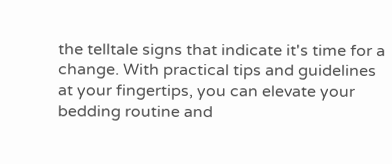the telltale signs that indicate it's time for a change. With practical tips and guidelines at your fingertips, you can elevate your bedding routine and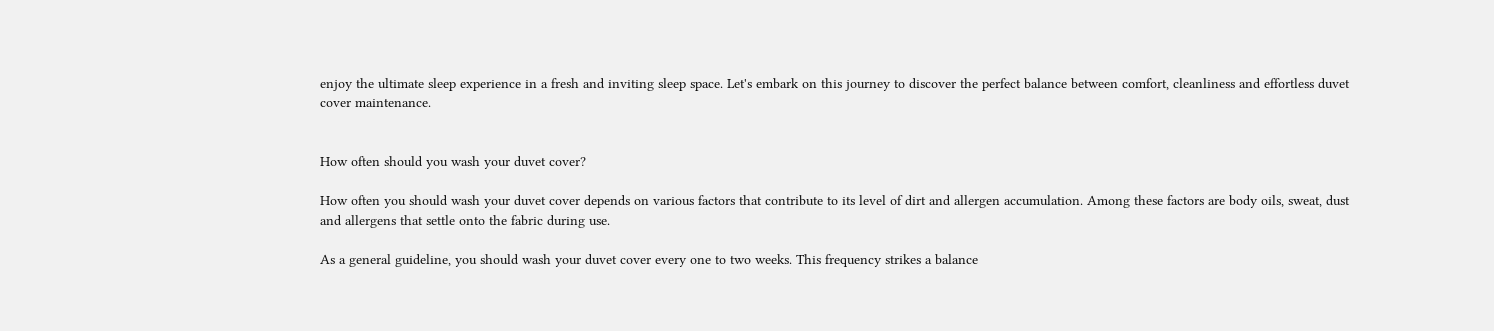enjoy the ultimate sleep experience in a fresh and inviting sleep space. Let's embark on this journey to discover the perfect balance between comfort, cleanliness and effortless duvet cover maintenance.


How often should you wash your duvet cover?

How often you should wash your duvet cover depends on various factors that contribute to its level of dirt and allergen accumulation. Among these factors are body oils, sweat, dust and allergens that settle onto the fabric during use.

As a general guideline, you should wash your duvet cover every one to two weeks. This frequency strikes a balance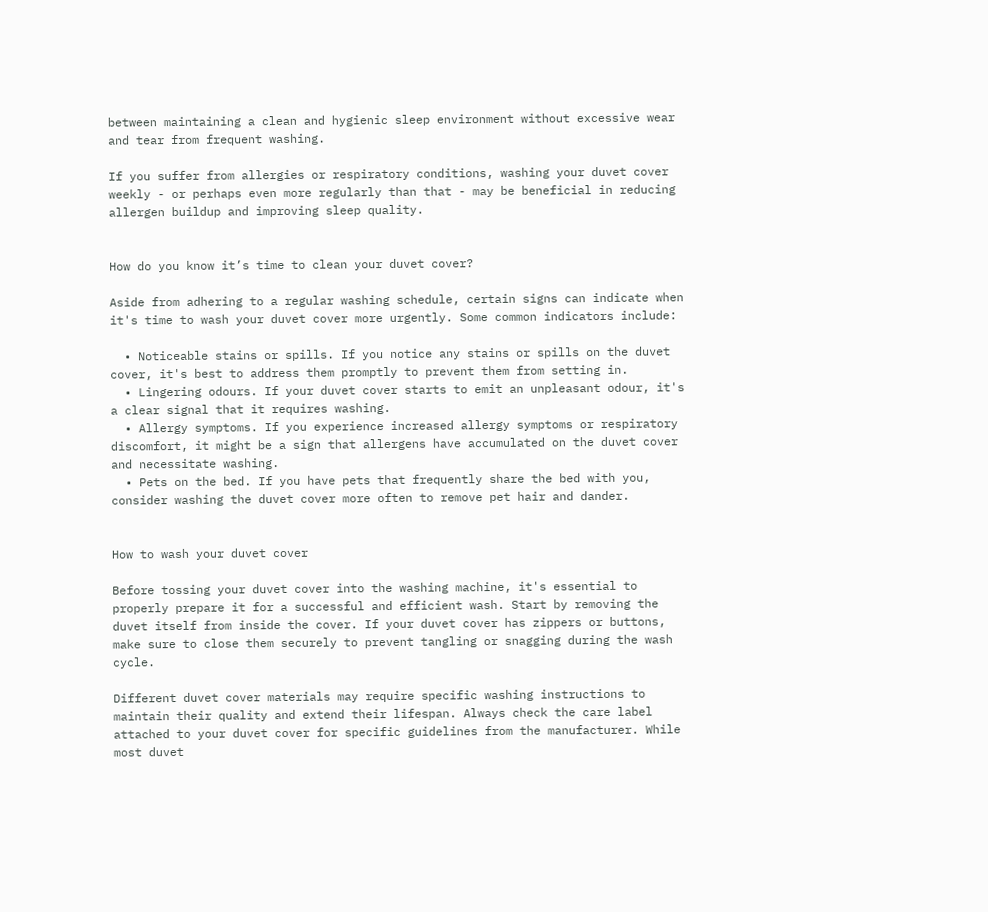between maintaining a clean and hygienic sleep environment without excessive wear and tear from frequent washing.

If you suffer from allergies or respiratory conditions, washing your duvet cover weekly - or perhaps even more regularly than that - may be beneficial in reducing allergen buildup and improving sleep quality.


How do you know it’s time to clean your duvet cover?

Aside from adhering to a regular washing schedule, certain signs can indicate when it's time to wash your duvet cover more urgently. Some common indicators include:

  • Noticeable stains or spills. If you notice any stains or spills on the duvet cover, it's best to address them promptly to prevent them from setting in.
  • Lingering odours. If your duvet cover starts to emit an unpleasant odour, it's a clear signal that it requires washing.
  • Allergy symptoms. If you experience increased allergy symptoms or respiratory discomfort, it might be a sign that allergens have accumulated on the duvet cover and necessitate washing.
  • Pets on the bed. If you have pets that frequently share the bed with you, consider washing the duvet cover more often to remove pet hair and dander.


How to wash your duvet cover

Before tossing your duvet cover into the washing machine, it's essential to properly prepare it for a successful and efficient wash. Start by removing the duvet itself from inside the cover. If your duvet cover has zippers or buttons, make sure to close them securely to prevent tangling or snagging during the wash cycle.

Different duvet cover materials may require specific washing instructions to maintain their quality and extend their lifespan. Always check the care label attached to your duvet cover for specific guidelines from the manufacturer. While most duvet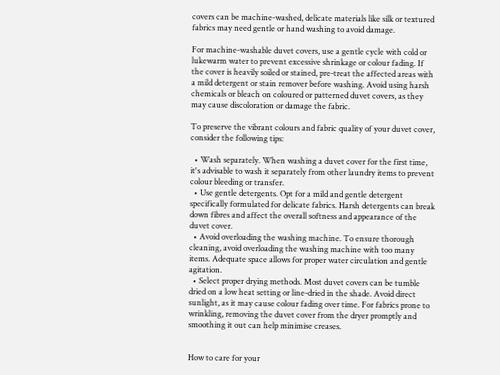covers can be machine-washed, delicate materials like silk or textured fabrics may need gentle or hand washing to avoid damage.

For machine-washable duvet covers, use a gentle cycle with cold or lukewarm water to prevent excessive shrinkage or colour fading. If the cover is heavily soiled or stained, pre-treat the affected areas with a mild detergent or stain remover before washing. Avoid using harsh chemicals or bleach on coloured or patterned duvet covers, as they may cause discoloration or damage the fabric.

To preserve the vibrant colours and fabric quality of your duvet cover, consider the following tips:

  • Wash separately. When washing a duvet cover for the first time, it's advisable to wash it separately from other laundry items to prevent colour bleeding or transfer.
  • Use gentle detergents. Opt for a mild and gentle detergent specifically formulated for delicate fabrics. Harsh detergents can break down fibres and affect the overall softness and appearance of the duvet cover.
  • Avoid overloading the washing machine. To ensure thorough cleaning, avoid overloading the washing machine with too many items. Adequate space allows for proper water circulation and gentle agitation.
  • Select proper drying methods. Most duvet covers can be tumble dried on a low heat setting or line-dried in the shade. Avoid direct sunlight, as it may cause colour fading over time. For fabrics prone to wrinkling, removing the duvet cover from the dryer promptly and smoothing it out can help minimise creases.


How to care for your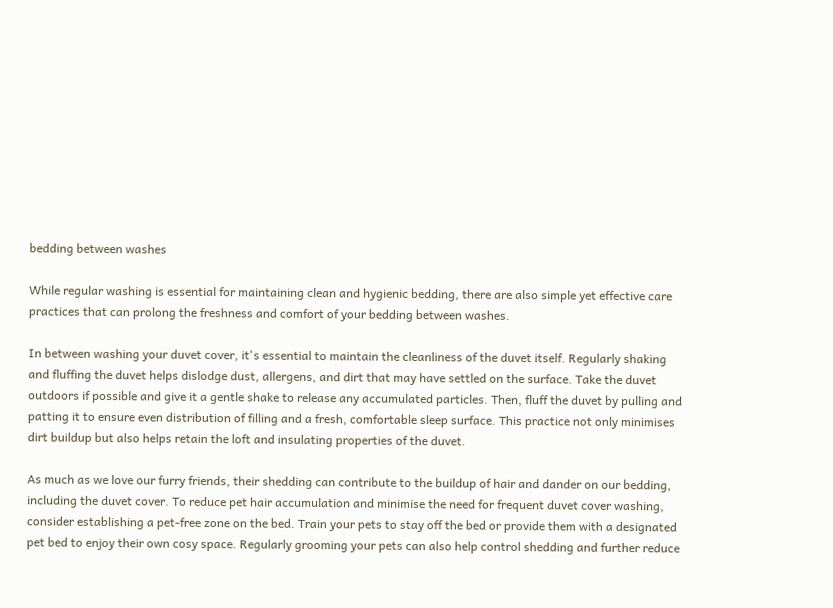bedding between washes

While regular washing is essential for maintaining clean and hygienic bedding, there are also simple yet effective care practices that can prolong the freshness and comfort of your bedding between washes.

In between washing your duvet cover, it's essential to maintain the cleanliness of the duvet itself. Regularly shaking and fluffing the duvet helps dislodge dust, allergens, and dirt that may have settled on the surface. Take the duvet outdoors if possible and give it a gentle shake to release any accumulated particles. Then, fluff the duvet by pulling and patting it to ensure even distribution of filling and a fresh, comfortable sleep surface. This practice not only minimises dirt buildup but also helps retain the loft and insulating properties of the duvet.

As much as we love our furry friends, their shedding can contribute to the buildup of hair and dander on our bedding, including the duvet cover. To reduce pet hair accumulation and minimise the need for frequent duvet cover washing, consider establishing a pet-free zone on the bed. Train your pets to stay off the bed or provide them with a designated pet bed to enjoy their own cosy space. Regularly grooming your pets can also help control shedding and further reduce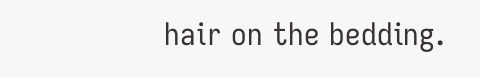hair on the bedding.